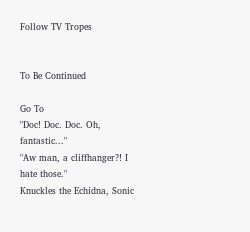Follow TV Tropes


To Be Continued

Go To
"Doc! Doc. Doc. Oh, fantastic..."
"Aw man, a cliffhanger?! I hate those."
Knuckles the Echidna, Sonic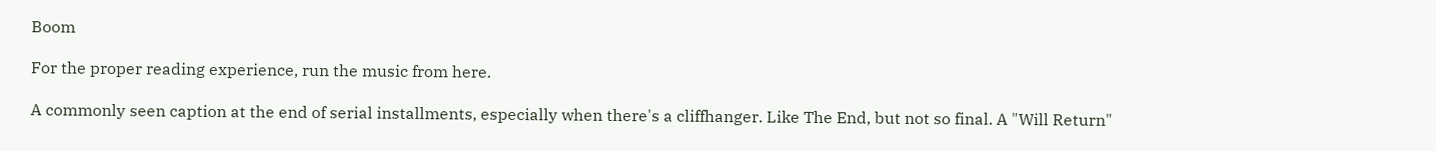Boom

For the proper reading experience, run the music from here.

A commonly seen caption at the end of serial installments, especially when there's a cliffhanger. Like The End, but not so final. A "Will Return"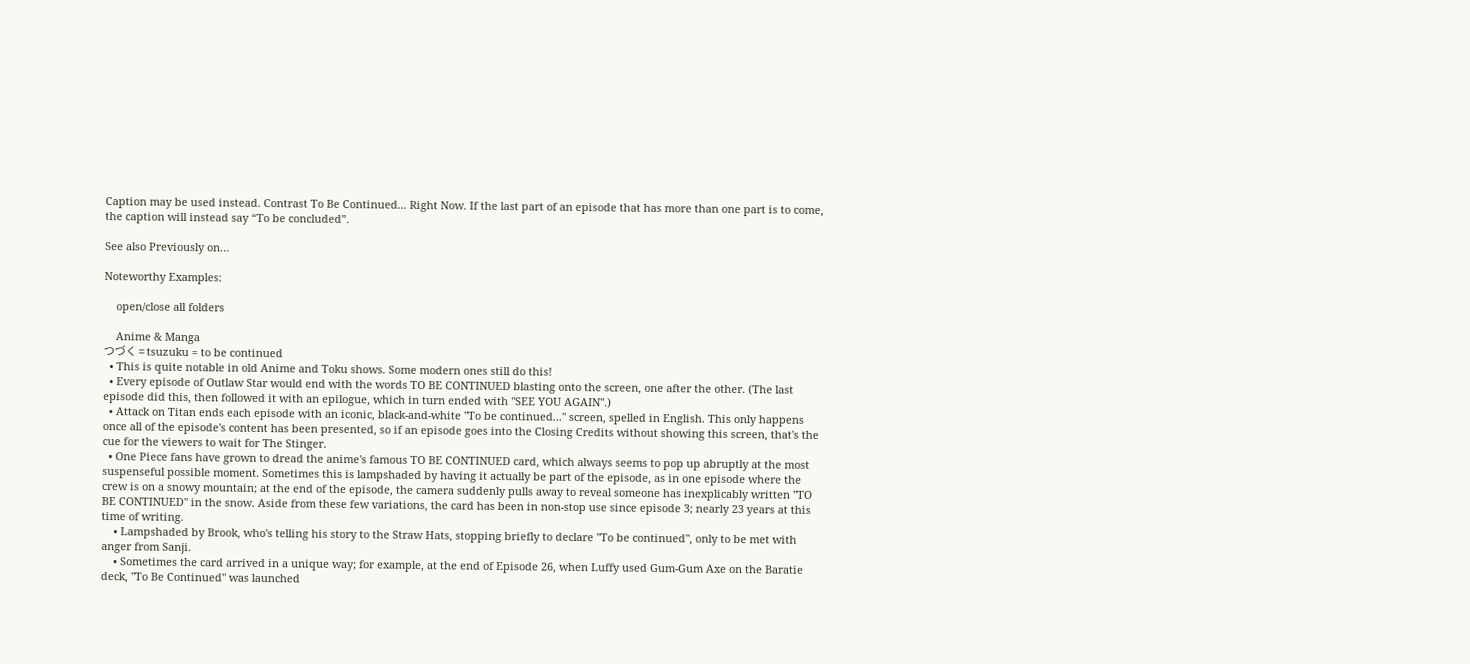Caption may be used instead. Contrast To Be Continued... Right Now. If the last part of an episode that has more than one part is to come, the caption will instead say “To be concluded”.

See also Previously on…

Noteworthy Examples:

    open/close all folders

    Anime & Manga
つづく = tsuzuku = to be continued
  • This is quite notable in old Anime and Toku shows. Some modern ones still do this!
  • Every episode of Outlaw Star would end with the words TO BE CONTINUED blasting onto the screen, one after the other. (The last episode did this, then followed it with an epilogue, which in turn ended with "SEE YOU AGAIN".)
  • Attack on Titan ends each episode with an iconic, black-and-white "To be continued..." screen, spelled in English. This only happens once all of the episode's content has been presented, so if an episode goes into the Closing Credits without showing this screen, that's the cue for the viewers to wait for The Stinger.
  • One Piece fans have grown to dread the anime's famous TO BE CONTINUED card, which always seems to pop up abruptly at the most suspenseful possible moment. Sometimes this is lampshaded by having it actually be part of the episode, as in one episode where the crew is on a snowy mountain; at the end of the episode, the camera suddenly pulls away to reveal someone has inexplicably written "TO BE CONTINUED" in the snow. Aside from these few variations, the card has been in non-stop use since episode 3; nearly 23 years at this time of writing.
    • Lampshaded by Brook, who's telling his story to the Straw Hats, stopping briefly to declare "To be continued", only to be met with anger from Sanji.
    • Sometimes the card arrived in a unique way; for example, at the end of Episode 26, when Luffy used Gum-Gum Axe on the Baratie deck, "To Be Continued" was launched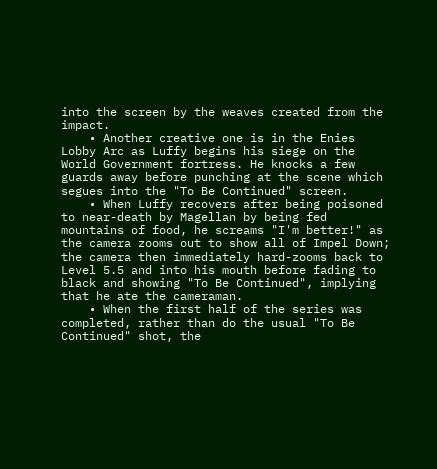into the screen by the weaves created from the impact.
    • Another creative one is in the Enies Lobby Arc as Luffy begins his siege on the World Government fortress. He knocks a few guards away before punching at the scene which segues into the "To Be Continued" screen.
    • When Luffy recovers after being poisoned to near-death by Magellan by being fed mountains of food, he screams "I'm better!" as the camera zooms out to show all of Impel Down; the camera then immediately hard-zooms back to Level 5.5 and into his mouth before fading to black and showing "To Be Continued", implying that he ate the cameraman.
    • When the first half of the series was completed, rather than do the usual "To Be Continued" shot, the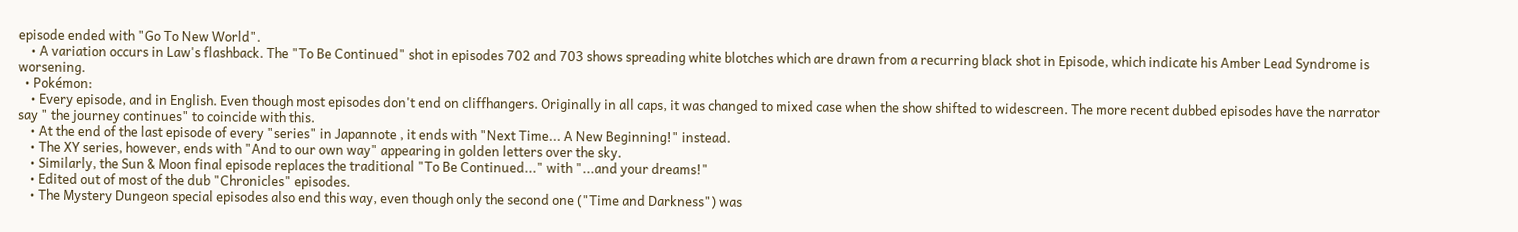episode ended with "Go To New World".
    • A variation occurs in Law's flashback. The "To Be Continued" shot in episodes 702 and 703 shows spreading white blotches which are drawn from a recurring black shot in Episode, which indicate his Amber Lead Syndrome is worsening.
  • Pokémon:
    • Every episode, and in English. Even though most episodes don't end on cliffhangers. Originally in all caps, it was changed to mixed case when the show shifted to widescreen. The more recent dubbed episodes have the narrator say " the journey continues" to coincide with this.
    • At the end of the last episode of every "series" in Japannote , it ends with "Next Time... A New Beginning!" instead.
    • The XY series, however, ends with "And to our own way" appearing in golden letters over the sky.
    • Similarly, the Sun & Moon final episode replaces the traditional "To Be Continued..." with "...and your dreams!"
    • Edited out of most of the dub "Chronicles" episodes.
    • The Mystery Dungeon special episodes also end this way, even though only the second one ("Time and Darkness") was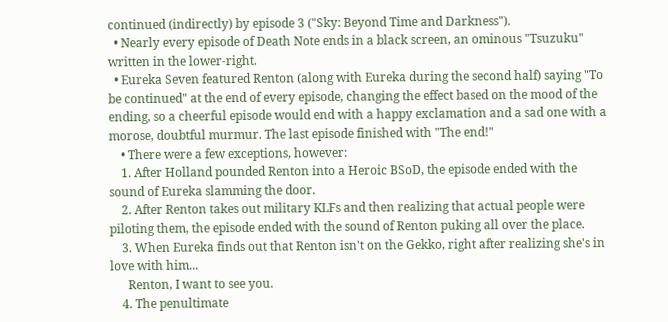continued (indirectly) by episode 3 ("Sky: Beyond Time and Darkness").
  • Nearly every episode of Death Note ends in a black screen, an ominous "Tsuzuku" written in the lower-right.
  • Eureka Seven featured Renton (along with Eureka during the second half) saying "To be continued" at the end of every episode, changing the effect based on the mood of the ending, so a cheerful episode would end with a happy exclamation and a sad one with a morose, doubtful murmur. The last episode finished with "The end!"
    • There were a few exceptions, however:
    1. After Holland pounded Renton into a Heroic BSoD, the episode ended with the sound of Eureka slamming the door.
    2. After Renton takes out military KLFs and then realizing that actual people were piloting them, the episode ended with the sound of Renton puking all over the place.
    3. When Eureka finds out that Renton isn't on the Gekko, right after realizing she's in love with him...
      Renton, I want to see you.
    4. The penultimate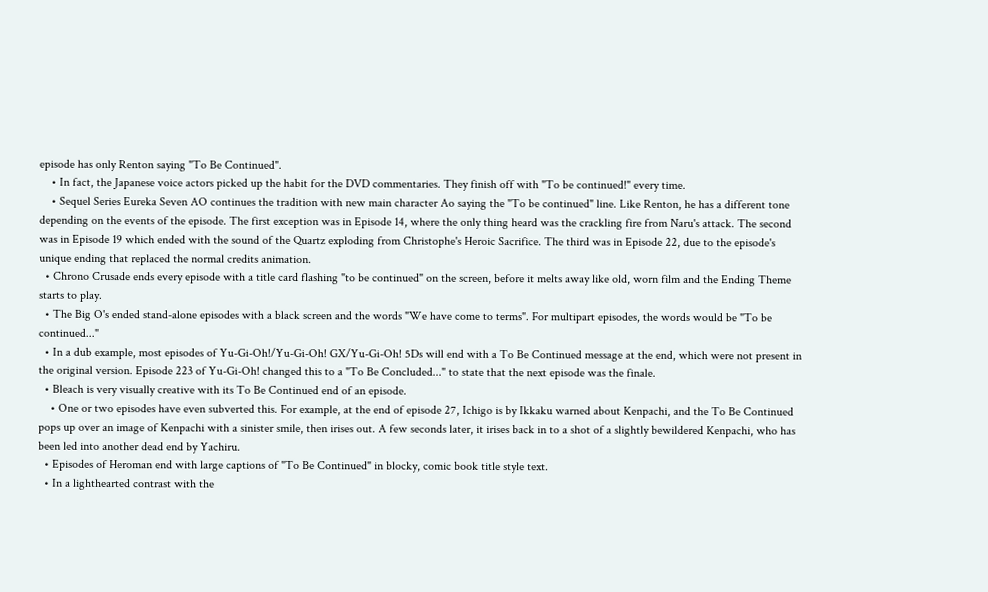episode has only Renton saying "To Be Continued".
    • In fact, the Japanese voice actors picked up the habit for the DVD commentaries. They finish off with "To be continued!" every time.
    • Sequel Series Eureka Seven AO continues the tradition with new main character Ao saying the "To be continued" line. Like Renton, he has a different tone depending on the events of the episode. The first exception was in Episode 14, where the only thing heard was the crackling fire from Naru's attack. The second was in Episode 19 which ended with the sound of the Quartz exploding from Christophe's Heroic Sacrifice. The third was in Episode 22, due to the episode's unique ending that replaced the normal credits animation.
  • Chrono Crusade ends every episode with a title card flashing "to be continued" on the screen, before it melts away like old, worn film and the Ending Theme starts to play.
  • The Big O's ended stand-alone episodes with a black screen and the words "We have come to terms". For multipart episodes, the words would be "To be continued..."
  • In a dub example, most episodes of Yu-Gi-Oh!/Yu-Gi-Oh! GX/Yu-Gi-Oh! 5Ds will end with a To Be Continued message at the end, which were not present in the original version. Episode 223 of Yu-Gi-Oh! changed this to a "To Be Concluded..." to state that the next episode was the finale.
  • Bleach is very visually creative with its To Be Continued end of an episode.
    • One or two episodes have even subverted this. For example, at the end of episode 27, Ichigo is by Ikkaku warned about Kenpachi, and the To Be Continued pops up over an image of Kenpachi with a sinister smile, then irises out. A few seconds later, it irises back in to a shot of a slightly bewildered Kenpachi, who has been led into another dead end by Yachiru.
  • Episodes of Heroman end with large captions of "To Be Continued" in blocky, comic book title style text.
  • In a lighthearted contrast with the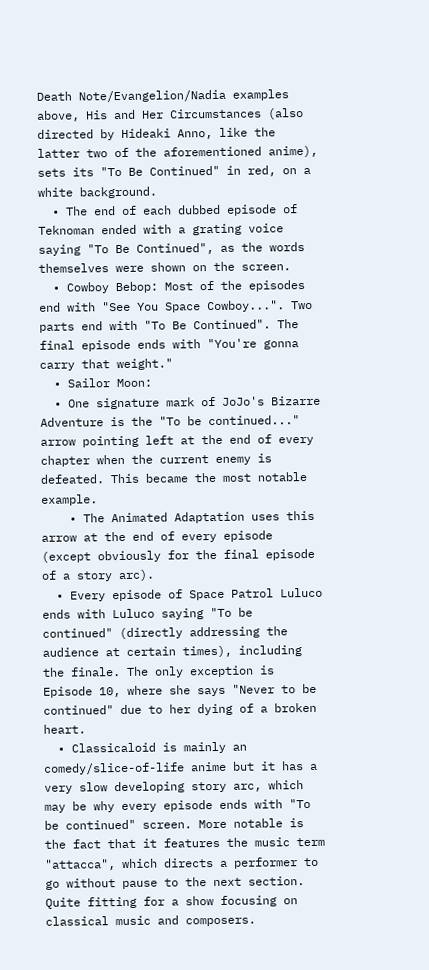Death Note/Evangelion/Nadia examples above, His and Her Circumstances (also directed by Hideaki Anno, like the latter two of the aforementioned anime), sets its "To Be Continued" in red, on a white background.
  • The end of each dubbed episode of Teknoman ended with a grating voice saying "To Be Continued", as the words themselves were shown on the screen.
  • Cowboy Bebop: Most of the episodes end with "See You Space Cowboy...". Two parts end with "To Be Continued". The final episode ends with "You're gonna carry that weight."
  • Sailor Moon:
  • One signature mark of JoJo's Bizarre Adventure is the "To be continued..." arrow pointing left at the end of every chapter when the current enemy is defeated. This became the most notable example.
    • The Animated Adaptation uses this arrow at the end of every episode (except obviously for the final episode of a story arc).
  • Every episode of Space Patrol Luluco ends with Luluco saying "To be continued" (directly addressing the audience at certain times), including the finale. The only exception is Episode 10, where she says "Never to be continued" due to her dying of a broken heart.
  • Classicaloid is mainly an comedy/slice-of-life anime but it has a very slow developing story arc, which may be why every episode ends with "To be continued" screen. More notable is the fact that it features the music term "attacca", which directs a performer to go without pause to the next section. Quite fitting for a show focusing on classical music and composers.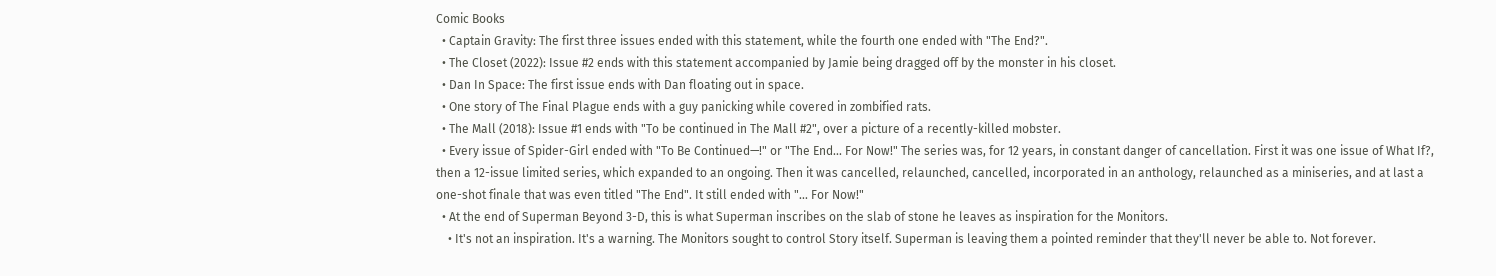Comic Books
  • Captain Gravity: The first three issues ended with this statement, while the fourth one ended with "The End?".
  • The Closet (2022): Issue #2 ends with this statement accompanied by Jamie being dragged off by the monster in his closet.
  • Dan In Space: The first issue ends with Dan floating out in space.
  • One story of The Final Plague ends with a guy panicking while covered in zombified rats.
  • The Mall (2018): Issue #1 ends with "To be continued in The Mall #2", over a picture of a recently-killed mobster.
  • Every issue of Spider-Girl ended with "To Be Continued—!" or "The End... For Now!" The series was, for 12 years, in constant danger of cancellation. First it was one issue of What If?, then a 12-issue limited series, which expanded to an ongoing. Then it was cancelled, relaunched, cancelled, incorporated in an anthology, relaunched as a miniseries, and at last a one-shot finale that was even titled "The End". It still ended with "... For Now!"
  • At the end of Superman Beyond 3-D, this is what Superman inscribes on the slab of stone he leaves as inspiration for the Monitors.
    • It's not an inspiration. It's a warning. The Monitors sought to control Story itself. Superman is leaving them a pointed reminder that they'll never be able to. Not forever.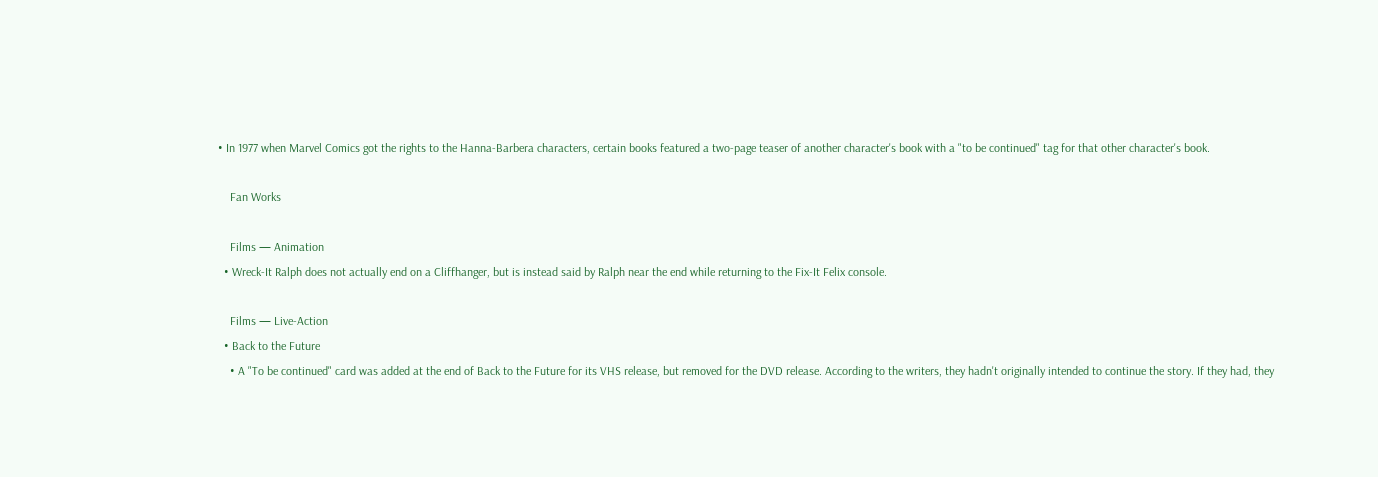• In 1977 when Marvel Comics got the rights to the Hanna-Barbera characters, certain books featured a two-page teaser of another character's book with a "to be continued" tag for that other character's book.

    Fan Works

    Films — Animation
  • Wreck-It Ralph does not actually end on a Cliffhanger, but is instead said by Ralph near the end while returning to the Fix-It Felix console.

    Films — Live-Action
  • Back to the Future
    • A "To be continued" card was added at the end of Back to the Future for its VHS release, but removed for the DVD release. According to the writers, they hadn't originally intended to continue the story. If they had, they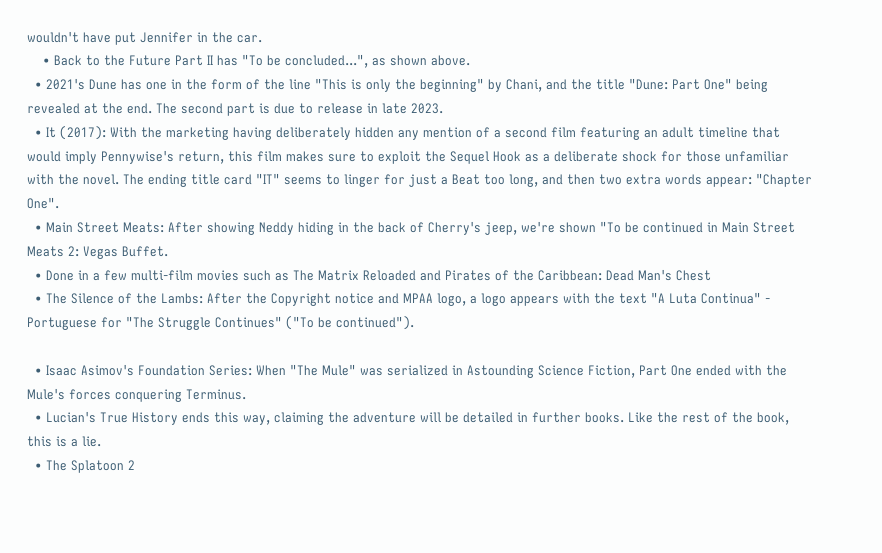wouldn't have put Jennifer in the car.
    • Back to the Future Part II has "To be concluded...", as shown above.
  • 2021's Dune has one in the form of the line "This is only the beginning" by Chani, and the title "Dune: Part One" being revealed at the end. The second part is due to release in late 2023.
  • It (2017): With the marketing having deliberately hidden any mention of a second film featuring an adult timeline that would imply Pennywise's return, this film makes sure to exploit the Sequel Hook as a deliberate shock for those unfamiliar with the novel. The ending title card "IT" seems to linger for just a Beat too long, and then two extra words appear: "Chapter One".
  • Main Street Meats: After showing Neddy hiding in the back of Cherry's jeep, we're shown "To be continued in Main Street Meats 2: Vegas Buffet.
  • Done in a few multi-film movies such as The Matrix Reloaded and Pirates of the Caribbean: Dead Man's Chest
  • The Silence of the Lambs: After the Copyright notice and MPAA logo, a logo appears with the text "A Luta Continua" - Portuguese for "The Struggle Continues" ("To be continued").

  • Isaac Asimov's Foundation Series: When "The Mule" was serialized in Astounding Science Fiction, Part One ended with the Mule's forces conquering Terminus.
  • Lucian's True History ends this way, claiming the adventure will be detailed in further books. Like the rest of the book, this is a lie.
  • The Splatoon 2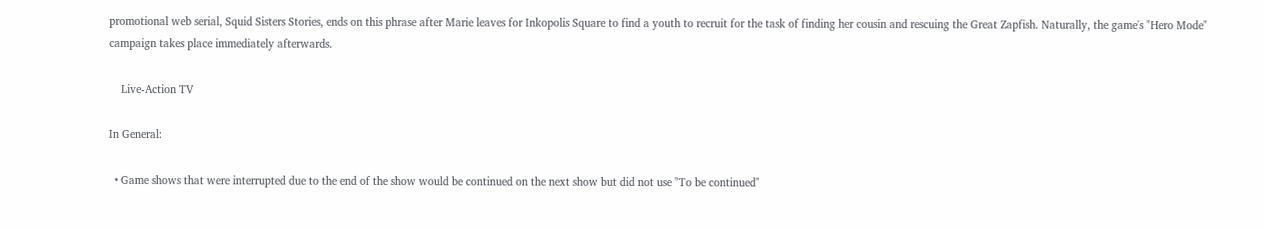promotional web serial, Squid Sisters Stories, ends on this phrase after Marie leaves for Inkopolis Square to find a youth to recruit for the task of finding her cousin and rescuing the Great Zapfish. Naturally, the game's "Hero Mode" campaign takes place immediately afterwards.

    Live-Action TV

In General:

  • Game shows that were interrupted due to the end of the show would be continued on the next show but did not use "To be continued"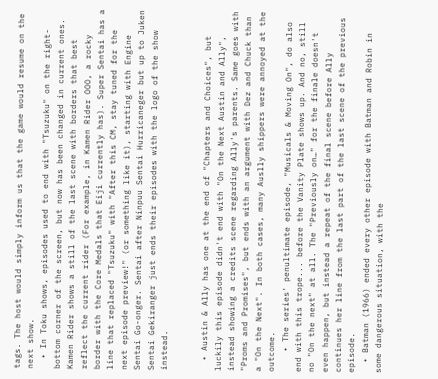tags. The host would simply inform us that the game would resume on the next show.
  • In Toku shows, episodes used to end with "Tsuzuku" on the right-bottom corner of the screen, but now has been changed in current ones. Kamen Rider shows a still of the last scene with borders that best reflect the current rider (For example, in Kamen Rider OOO, a rocky border with the Core Medals that Eiji currently has). Super Sentai has a line that replaced "Tsuzuku" with "After this CM, stay tuned for the next episode preview!" (or something like it), starting with Engine Sentai Go-onger. Sentai after Ninpuu Sentai Hurricaneger but up to Juken Sentai Gekiranger just ends their episodes with the logo of the show instead.


  • Austin & Ally has one at the end of "Chapters and Choices", but luckily this episode didn't end with "On the Next Austin and Ally", instead showing a credits scene regarding Ally's parents. Same goes with "Proms and Promises", but ends with an argument with Dez and Chuck than a "On the Next". In both cases, many Auslly shippers were annoyed at the outcome.
    • The series' penultimate episode, "Musicals & Moving On", do also end with this trope... before the Vanity Plate shows up. And no, still no "On the next" at all. The "Previously on…" for the finale doesn't even happen, but instead a repeat of the final scene before Ally continues her line from the last part of the last scene of the previous episode.
  • Batman (1966) ended every other episode with Batman and Robin in some dangerous situation, with the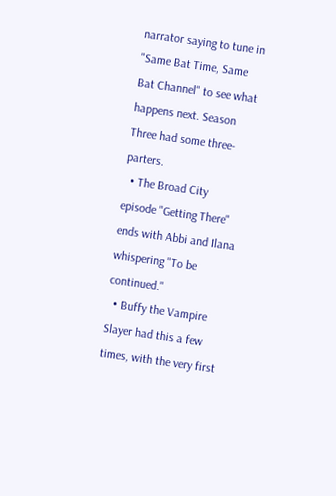narrator saying to tune in "Same Bat Time, Same Bat Channel" to see what happens next. Season Three had some three-parters.
  • The Broad City episode "Getting There" ends with Abbi and Ilana whispering "To be continued."
  • Buffy the Vampire Slayer had this a few times, with the very first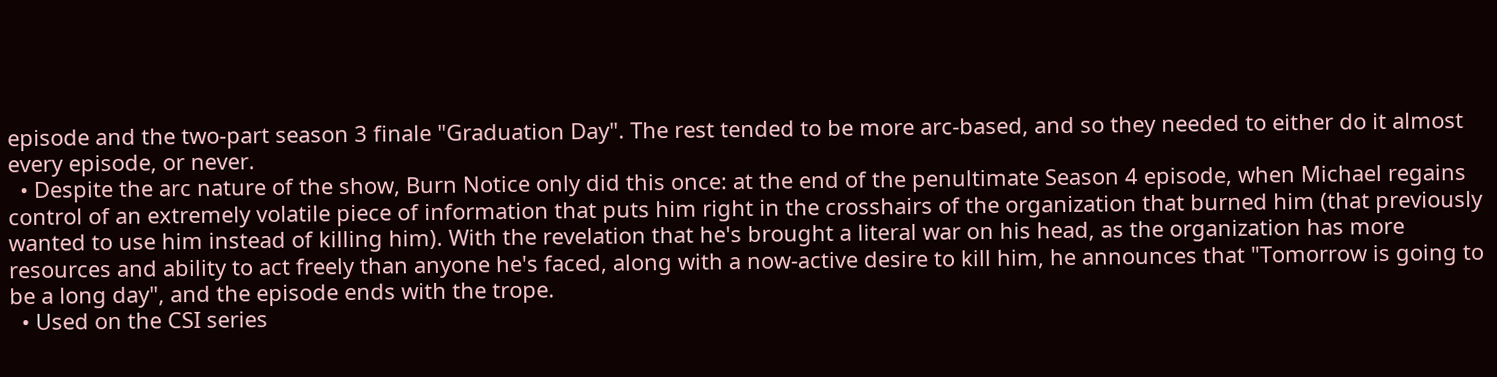episode and the two-part season 3 finale "Graduation Day". The rest tended to be more arc-based, and so they needed to either do it almost every episode, or never.
  • Despite the arc nature of the show, Burn Notice only did this once: at the end of the penultimate Season 4 episode, when Michael regains control of an extremely volatile piece of information that puts him right in the crosshairs of the organization that burned him (that previously wanted to use him instead of killing him). With the revelation that he's brought a literal war on his head, as the organization has more resources and ability to act freely than anyone he's faced, along with a now-active desire to kill him, he announces that "Tomorrow is going to be a long day", and the episode ends with the trope.
  • Used on the CSI series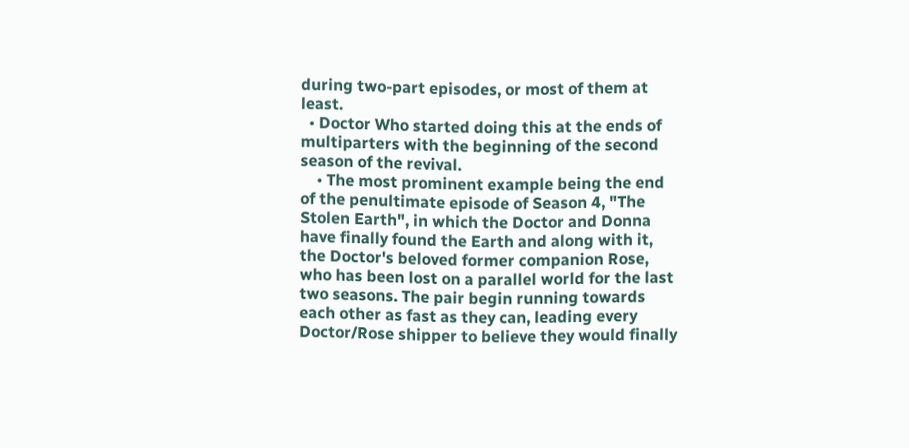during two-part episodes, or most of them at least.
  • Doctor Who started doing this at the ends of multiparters with the beginning of the second season of the revival.
    • The most prominent example being the end of the penultimate episode of Season 4, "The Stolen Earth", in which the Doctor and Donna have finally found the Earth and along with it, the Doctor's beloved former companion Rose, who has been lost on a parallel world for the last two seasons. The pair begin running towards each other as fast as they can, leading every Doctor/Rose shipper to believe they would finally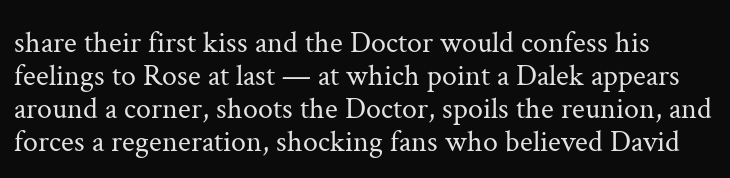share their first kiss and the Doctor would confess his feelings to Rose at last — at which point a Dalek appears around a corner, shoots the Doctor, spoils the reunion, and forces a regeneration, shocking fans who believed David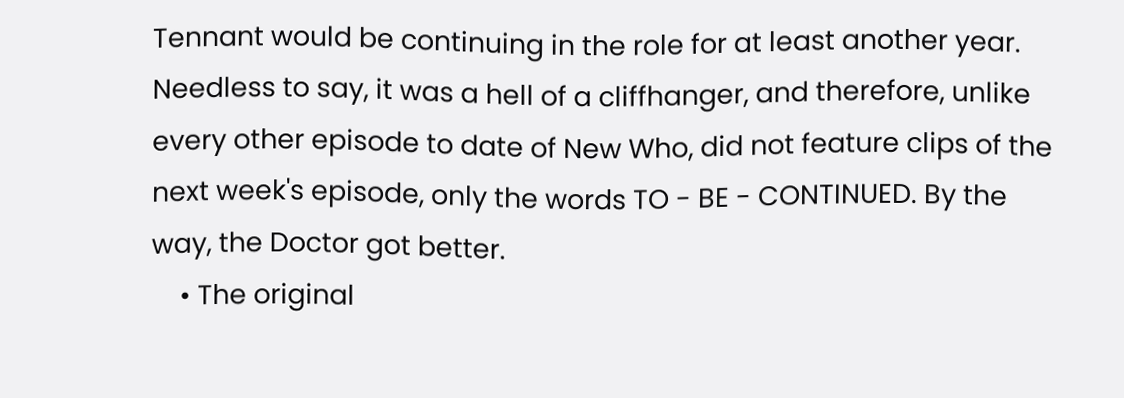Tennant would be continuing in the role for at least another year. Needless to say, it was a hell of a cliffhanger, and therefore, unlike every other episode to date of New Who, did not feature clips of the next week's episode, only the words TO - BE - CONTINUED. By the way, the Doctor got better.
    • The original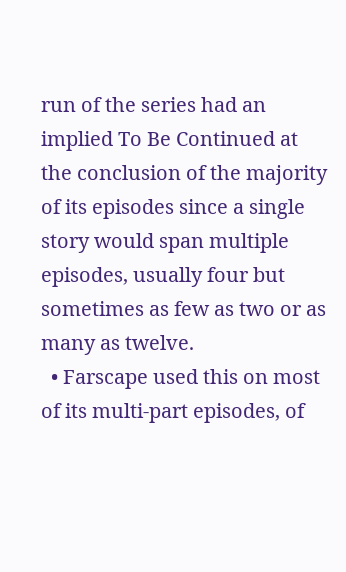run of the series had an implied To Be Continued at the conclusion of the majority of its episodes since a single story would span multiple episodes, usually four but sometimes as few as two or as many as twelve.
  • Farscape used this on most of its multi-part episodes, of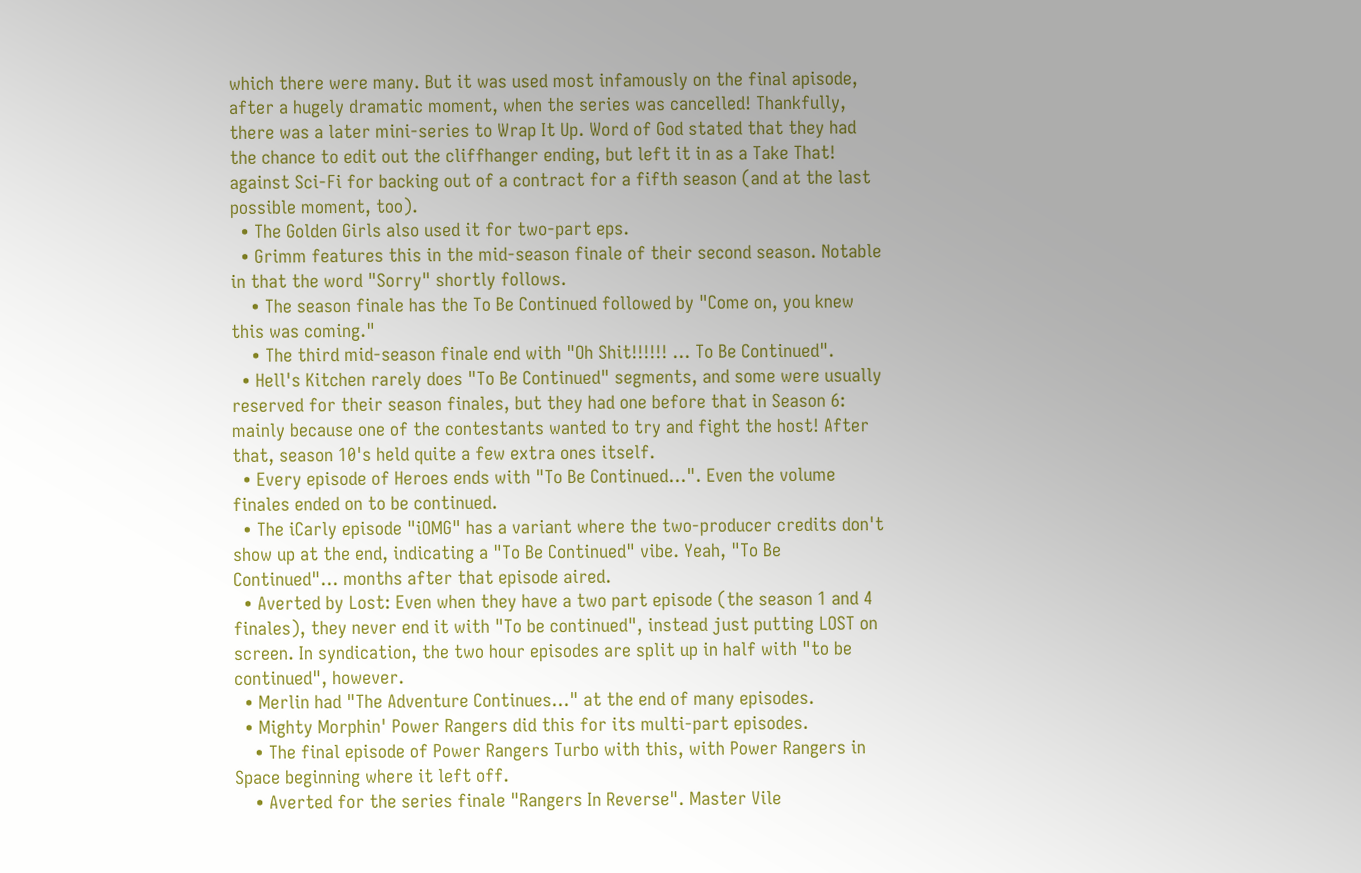which there were many. But it was used most infamously on the final apisode, after a hugely dramatic moment, when the series was cancelled! Thankfully, there was a later mini-series to Wrap It Up. Word of God stated that they had the chance to edit out the cliffhanger ending, but left it in as a Take That! against Sci-Fi for backing out of a contract for a fifth season (and at the last possible moment, too).
  • The Golden Girls also used it for two-part eps.
  • Grimm features this in the mid-season finale of their second season. Notable in that the word "Sorry" shortly follows.
    • The season finale has the To Be Continued followed by "Come on, you knew this was coming."
    • The third mid-season finale end with "Oh Shit!!!!!! ... To Be Continued".
  • Hell's Kitchen rarely does "To Be Continued" segments, and some were usually reserved for their season finales, but they had one before that in Season 6: mainly because one of the contestants wanted to try and fight the host! After that, season 10's held quite a few extra ones itself.
  • Every episode of Heroes ends with "To Be Continued...". Even the volume finales ended on to be continued.
  • The iCarly episode "iOMG" has a variant where the two-producer credits don't show up at the end, indicating a "To Be Continued" vibe. Yeah, "To Be Continued"... months after that episode aired.
  • Averted by Lost: Even when they have a two part episode (the season 1 and 4 finales), they never end it with "To be continued", instead just putting LOST on screen. In syndication, the two hour episodes are split up in half with "to be continued", however.
  • Merlin had "The Adventure Continues..." at the end of many episodes.
  • Mighty Morphin' Power Rangers did this for its multi-part episodes.
    • The final episode of Power Rangers Turbo with this, with Power Rangers in Space beginning where it left off.
    • Averted for the series finale "Rangers In Reverse". Master Vile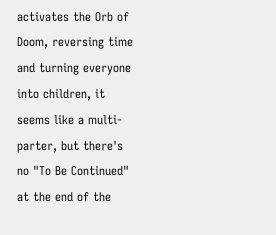activates the Orb of Doom, reversing time and turning everyone into children, it seems like a multi-parter, but there's no "To Be Continued" at the end of the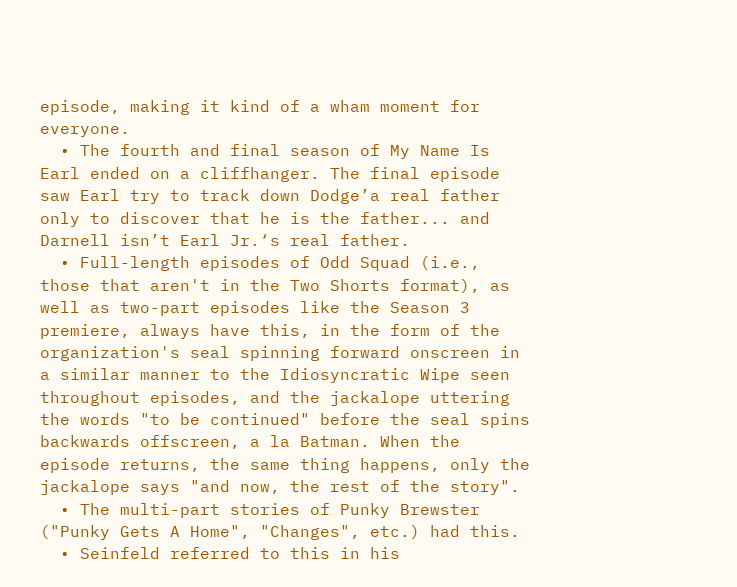episode, making it kind of a wham moment for everyone.
  • The fourth and final season of My Name Is Earl ended on a cliffhanger. The final episode saw Earl try to track down Dodge’a real father only to discover that he is the father... and Darnell isn’t Earl Jr.‘s real father.
  • Full-length episodes of Odd Squad (i.e., those that aren't in the Two Shorts format), as well as two-part episodes like the Season 3 premiere, always have this, in the form of the organization's seal spinning forward onscreen in a similar manner to the Idiosyncratic Wipe seen throughout episodes, and the jackalope uttering the words "to be continued" before the seal spins backwards offscreen, a la Batman. When the episode returns, the same thing happens, only the jackalope says "and now, the rest of the story".
  • The multi-part stories of Punky Brewster ("Punky Gets A Home", "Changes", etc.) had this.
  • Seinfeld referred to this in his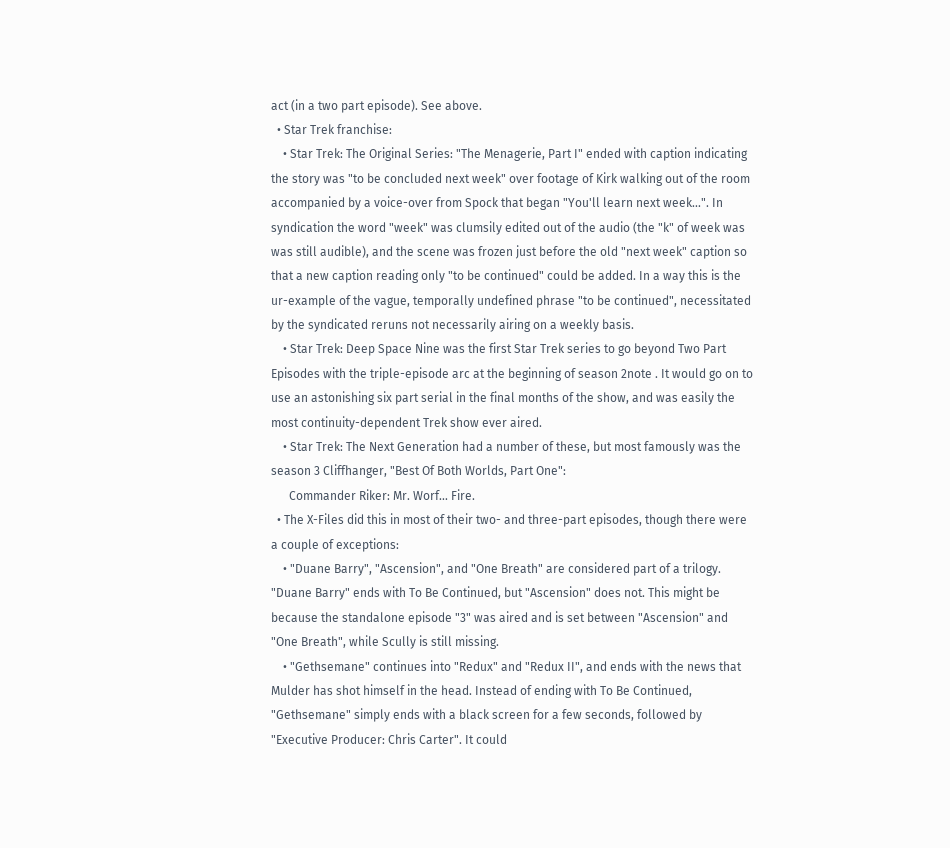act (in a two part episode). See above.
  • Star Trek franchise:
    • Star Trek: The Original Series: "The Menagerie, Part I" ended with caption indicating the story was "to be concluded next week" over footage of Kirk walking out of the room accompanied by a voice-over from Spock that began "You'll learn next week...". In syndication the word "week" was clumsily edited out of the audio (the "k" of week was was still audible), and the scene was frozen just before the old "next week" caption so that a new caption reading only "to be continued" could be added. In a way this is the ur-example of the vague, temporally undefined phrase "to be continued", necessitated by the syndicated reruns not necessarily airing on a weekly basis.
    • Star Trek: Deep Space Nine was the first Star Trek series to go beyond Two Part Episodes with the triple-episode arc at the beginning of season 2note . It would go on to use an astonishing six part serial in the final months of the show, and was easily the most continuity-dependent Trek show ever aired.
    • Star Trek: The Next Generation had a number of these, but most famously was the season 3 Cliffhanger, "Best Of Both Worlds, Part One":
      Commander Riker: Mr. Worf... Fire.
  • The X-Files did this in most of their two- and three-part episodes, though there were a couple of exceptions:
    • "Duane Barry", "Ascension", and "One Breath" are considered part of a trilogy. "Duane Barry" ends with To Be Continued, but "Ascension" does not. This might be because the standalone episode "3" was aired and is set between "Ascension" and "One Breath", while Scully is still missing.
    • "Gethsemane" continues into "Redux" and "Redux II", and ends with the news that Mulder has shot himself in the head. Instead of ending with To Be Continued, "Gethsemane" simply ends with a black screen for a few seconds, followed by "Executive Producer: Chris Carter". It could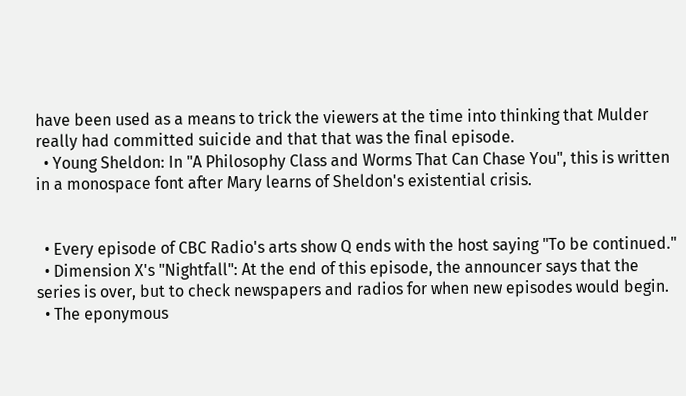have been used as a means to trick the viewers at the time into thinking that Mulder really had committed suicide and that that was the final episode.
  • Young Sheldon: In "A Philosophy Class and Worms That Can Chase You", this is written in a monospace font after Mary learns of Sheldon's existential crisis.


  • Every episode of CBC Radio's arts show Q ends with the host saying "To be continued."
  • Dimension X's "Nightfall": At the end of this episode, the announcer says that the series is over, but to check newspapers and radios for when new episodes would begin.
  • The eponymous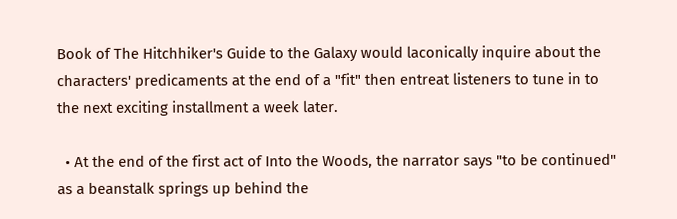Book of The Hitchhiker's Guide to the Galaxy would laconically inquire about the characters' predicaments at the end of a "fit" then entreat listeners to tune in to the next exciting installment a week later.

  • At the end of the first act of Into the Woods, the narrator says "to be continued" as a beanstalk springs up behind the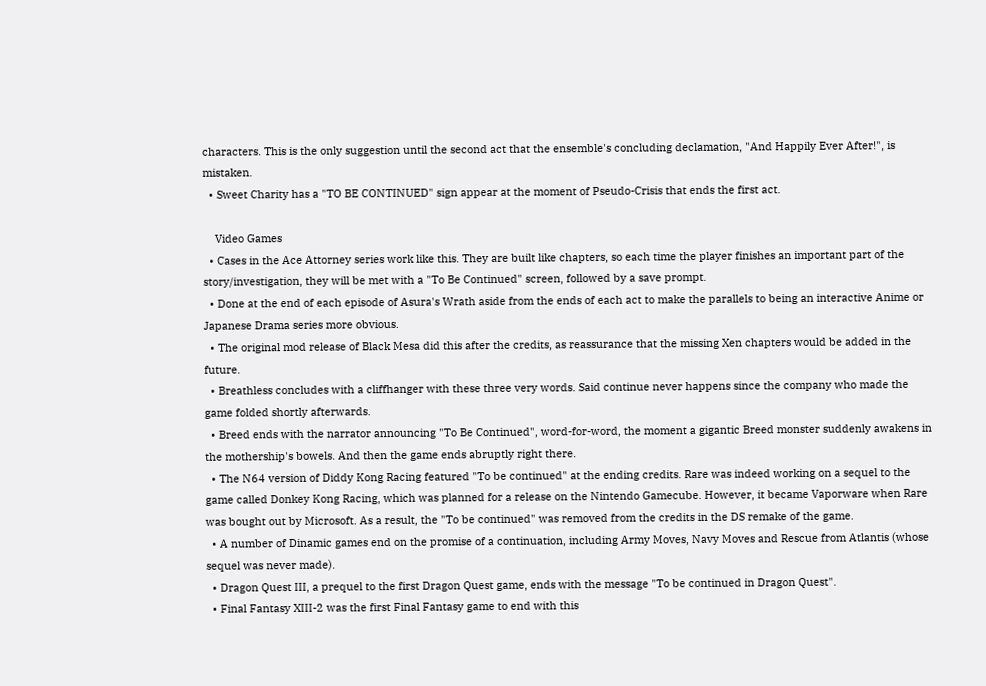characters. This is the only suggestion until the second act that the ensemble's concluding declamation, "And Happily Ever After!", is mistaken.
  • Sweet Charity has a "TO BE CONTINUED" sign appear at the moment of Pseudo-Crisis that ends the first act.

    Video Games
  • Cases in the Ace Attorney series work like this. They are built like chapters, so each time the player finishes an important part of the story/investigation, they will be met with a "To Be Continued" screen, followed by a save prompt.
  • Done at the end of each episode of Asura's Wrath aside from the ends of each act to make the parallels to being an interactive Anime or Japanese Drama series more obvious.
  • The original mod release of Black Mesa did this after the credits, as reassurance that the missing Xen chapters would be added in the future.
  • Breathless concludes with a cliffhanger with these three very words. Said continue never happens since the company who made the game folded shortly afterwards.
  • Breed ends with the narrator announcing "To Be Continued", word-for-word, the moment a gigantic Breed monster suddenly awakens in the mothership's bowels. And then the game ends abruptly right there.
  • The N64 version of Diddy Kong Racing featured "To be continued" at the ending credits. Rare was indeed working on a sequel to the game called Donkey Kong Racing, which was planned for a release on the Nintendo Gamecube. However, it became Vaporware when Rare was bought out by Microsoft. As a result, the "To be continued" was removed from the credits in the DS remake of the game.
  • A number of Dinamic games end on the promise of a continuation, including Army Moves, Navy Moves and Rescue from Atlantis (whose sequel was never made).
  • Dragon Quest III, a prequel to the first Dragon Quest game, ends with the message "To be continued in Dragon Quest".
  • Final Fantasy XIII-2 was the first Final Fantasy game to end with this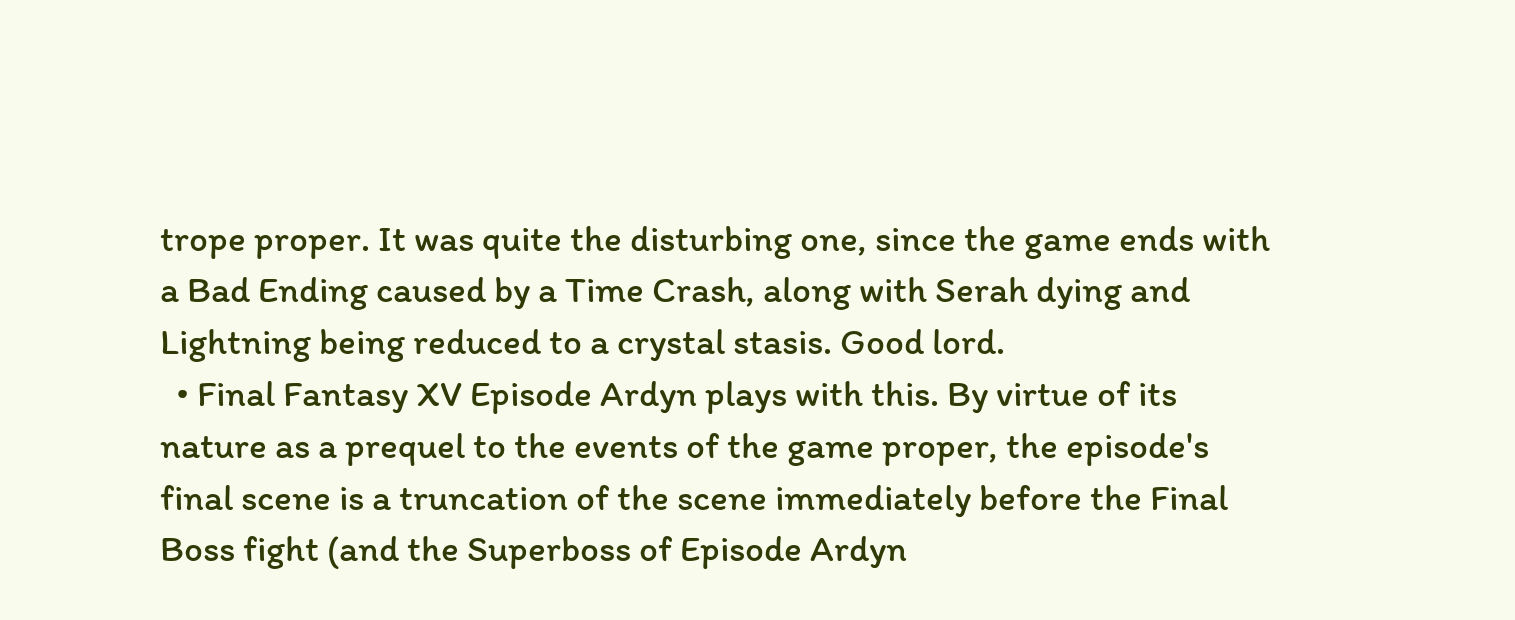trope proper. It was quite the disturbing one, since the game ends with a Bad Ending caused by a Time Crash, along with Serah dying and Lightning being reduced to a crystal stasis. Good lord.
  • Final Fantasy XV Episode Ardyn plays with this. By virtue of its nature as a prequel to the events of the game proper, the episode's final scene is a truncation of the scene immediately before the Final Boss fight (and the Superboss of Episode Ardyn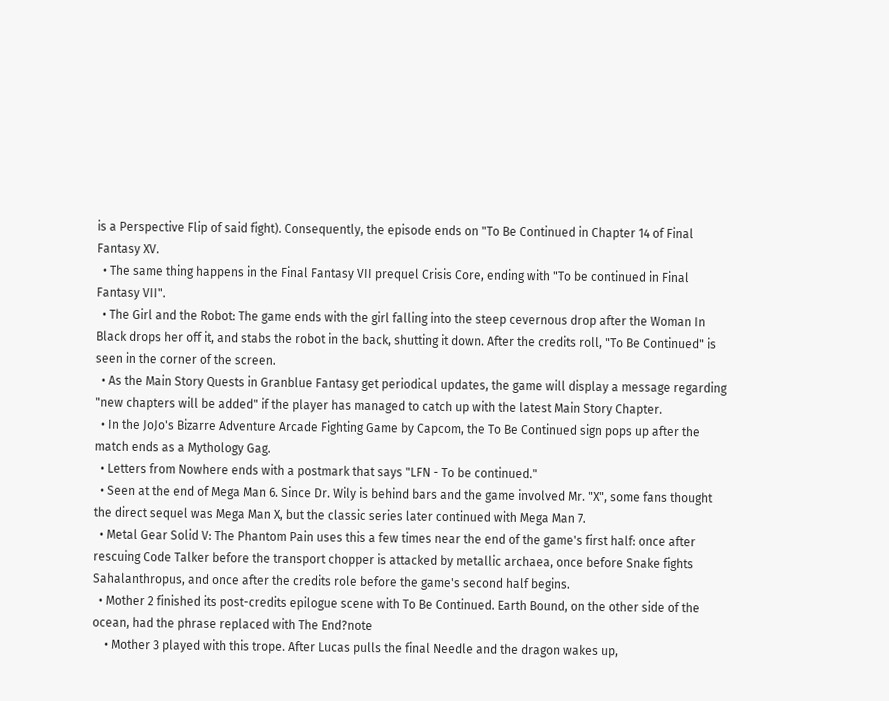is a Perspective Flip of said fight). Consequently, the episode ends on "To Be Continued in Chapter 14 of Final Fantasy XV.
  • The same thing happens in the Final Fantasy VII prequel Crisis Core, ending with "To be continued in Final Fantasy VII".
  • The Girl and the Robot: The game ends with the girl falling into the steep cevernous drop after the Woman In Black drops her off it, and stabs the robot in the back, shutting it down. After the credits roll, "To Be Continued" is seen in the corner of the screen.
  • As the Main Story Quests in Granblue Fantasy get periodical updates, the game will display a message regarding "new chapters will be added" if the player has managed to catch up with the latest Main Story Chapter.
  • In the JoJo's Bizarre Adventure Arcade Fighting Game by Capcom, the To Be Continued sign pops up after the match ends as a Mythology Gag.
  • Letters from Nowhere ends with a postmark that says "LFN - To be continued."
  • Seen at the end of Mega Man 6. Since Dr. Wily is behind bars and the game involved Mr. "X", some fans thought the direct sequel was Mega Man X, but the classic series later continued with Mega Man 7.
  • Metal Gear Solid V: The Phantom Pain uses this a few times near the end of the game's first half: once after rescuing Code Talker before the transport chopper is attacked by metallic archaea, once before Snake fights Sahalanthropus, and once after the credits role before the game's second half begins.
  • Mother 2 finished its post-credits epilogue scene with To Be Continued. Earth Bound, on the other side of the ocean, had the phrase replaced with The End?note
    • Mother 3 played with this trope. After Lucas pulls the final Needle and the dragon wakes up,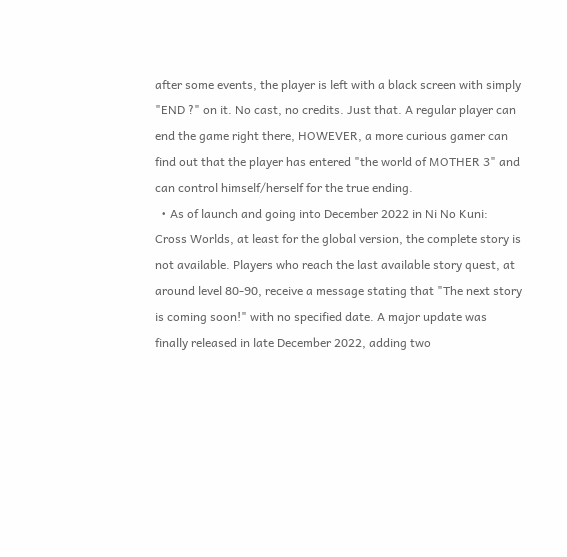after some events, the player is left with a black screen with simply "END ?" on it. No cast, no credits. Just that. A regular player can end the game right there, HOWEVER, a more curious gamer can find out that the player has entered "the world of MOTHER 3" and can control himself/herself for the true ending.
  • As of launch and going into December 2022 in Ni No Kuni: Cross Worlds, at least for the global version, the complete story is not available. Players who reach the last available story quest, at around level 80-90, receive a message stating that "The next story is coming soon!" with no specified date. A major update was finally released in late December 2022, adding two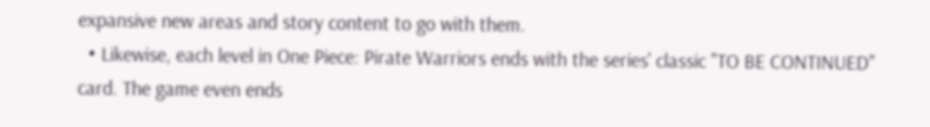expansive new areas and story content to go with them.
  • Likewise, each level in One Piece: Pirate Warriors ends with the series' classic "TO BE CONTINUED" card. The game even ends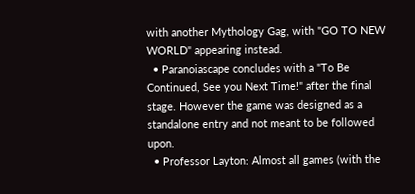with another Mythology Gag, with "GO TO NEW WORLD" appearing instead.
  • Paranoiascape concludes with a "To Be Continued, See you Next Time!" after the final stage. However the game was designed as a standalone entry and not meant to be followed upon.
  • Professor Layton: Almost all games (with the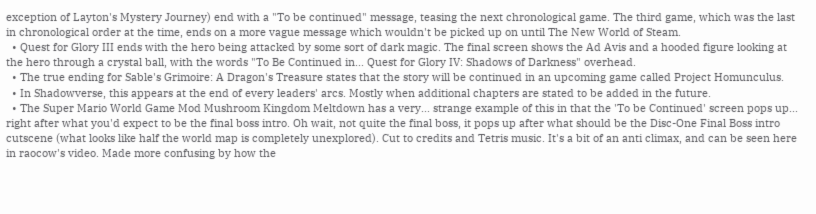exception of Layton's Mystery Journey) end with a "To be continued" message, teasing the next chronological game. The third game, which was the last in chronological order at the time, ends on a more vague message which wouldn't be picked up on until The New World of Steam.
  • Quest for Glory III ends with the hero being attacked by some sort of dark magic. The final screen shows the Ad Avis and a hooded figure looking at the hero through a crystal ball, with the words "To Be Continued in... Quest for Glory IV: Shadows of Darkness" overhead.
  • The true ending for Sable's Grimoire: A Dragon's Treasure states that the story will be continued in an upcoming game called Project Homunculus.
  • In Shadowverse, this appears at the end of every leaders' arcs. Mostly when additional chapters are stated to be added in the future.
  • The Super Mario World Game Mod Mushroom Kingdom Meltdown has a very... strange example of this in that the 'To be Continued' screen pops up... right after what you'd expect to be the final boss intro. Oh wait, not quite the final boss, it pops up after what should be the Disc-One Final Boss intro cutscene (what looks like half the world map is completely unexplored). Cut to credits and Tetris music. It's a bit of an anti climax, and can be seen here in raocow's video. Made more confusing by how the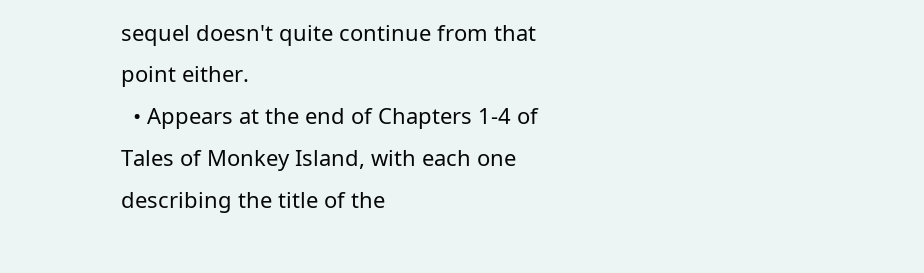sequel doesn't quite continue from that point either.
  • Appears at the end of Chapters 1-4 of Tales of Monkey Island, with each one describing the title of the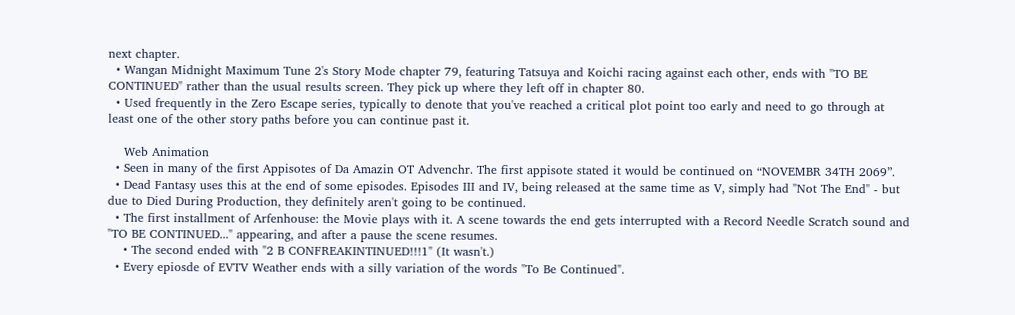next chapter.
  • Wangan Midnight Maximum Tune 2's Story Mode chapter 79, featuring Tatsuya and Koichi racing against each other, ends with "TO BE CONTINUED" rather than the usual results screen. They pick up where they left off in chapter 80.
  • Used frequently in the Zero Escape series, typically to denote that you've reached a critical plot point too early and need to go through at least one of the other story paths before you can continue past it.

    Web Animation
  • Seen in many of the first Appisotes of Da Amazin OT Advenchr. The first appisote stated it would be continued on “NOVEMBR 34TH 2069”.
  • Dead Fantasy uses this at the end of some episodes. Episodes III and IV, being released at the same time as V, simply had "Not The End" - but due to Died During Production, they definitely aren't going to be continued.
  • The first installment of Arfenhouse: the Movie plays with it. A scene towards the end gets interrupted with a Record Needle Scratch sound and "TO BE CONTINUED..." appearing, and after a pause the scene resumes.
    • The second ended with "2 B CONFREAKINTINUED!!!1" (It wasn't.)
  • Every epiosde of EVTV Weather ends with a silly variation of the words "To Be Continued".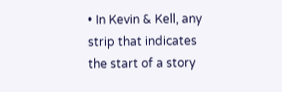• In Kevin & Kell, any strip that indicates the start of a story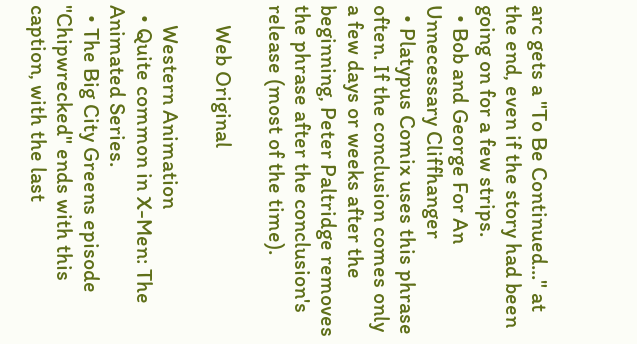arc gets a "To Be Continued..." at the end, even if the story had been going on for a few strips.
  • Bob and George For An Unnecessary Cliffhanger
  • Platypus Comix uses this phrase often. If the conclusion comes only a few days or weeks after the beginning, Peter Paltridge removes the phrase after the conclusion's release (most of the time).

    Web Original

    Western Animation
  • Quite common in X-Men: The Animated Series.
  • The Big City Greens episode "Chipwrecked" ends with this caption, with the last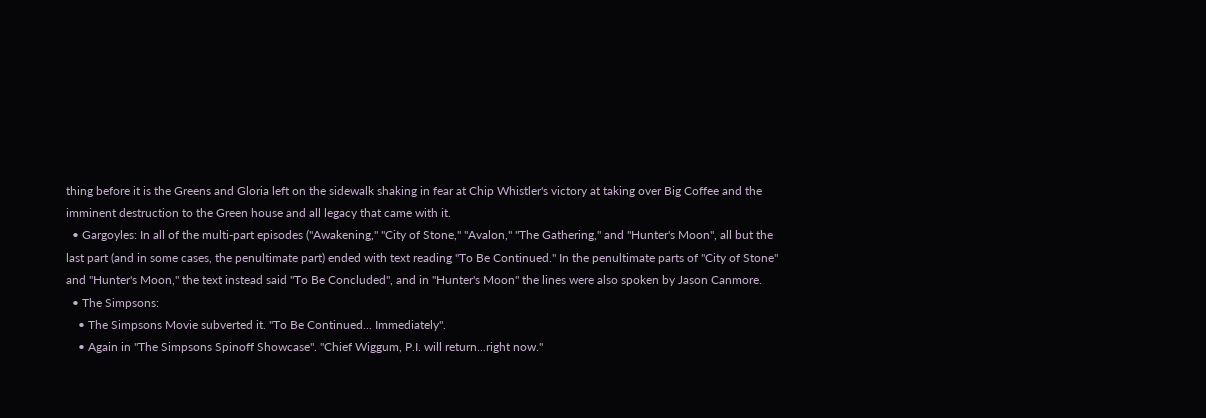thing before it is the Greens and Gloria left on the sidewalk shaking in fear at Chip Whistler's victory at taking over Big Coffee and the imminent destruction to the Green house and all legacy that came with it.
  • Gargoyles: In all of the multi-part episodes ("Awakening," "City of Stone," "Avalon," "The Gathering," and "Hunter's Moon", all but the last part (and in some cases, the penultimate part) ended with text reading "To Be Continued." In the penultimate parts of "City of Stone" and "Hunter's Moon," the text instead said "To Be Concluded", and in "Hunter's Moon" the lines were also spoken by Jason Canmore.
  • The Simpsons:
    • The Simpsons Movie subverted it. "To Be Continued... Immediately".
    • Again in "The Simpsons Spinoff Showcase". "Chief Wiggum, P.I. will return...right now."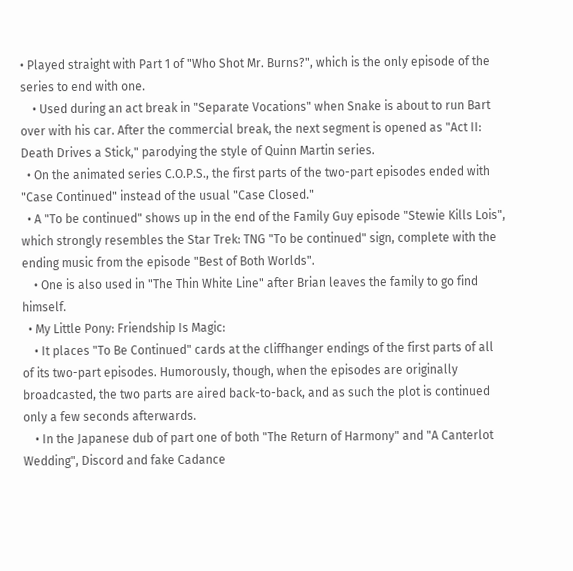• Played straight with Part 1 of "Who Shot Mr. Burns?", which is the only episode of the series to end with one.
    • Used during an act break in "Separate Vocations" when Snake is about to run Bart over with his car. After the commercial break, the next segment is opened as "Act II: Death Drives a Stick," parodying the style of Quinn Martin series.
  • On the animated series C.O.P.S., the first parts of the two-part episodes ended with "Case Continued" instead of the usual "Case Closed."
  • A "To be continued" shows up in the end of the Family Guy episode "Stewie Kills Lois", which strongly resembles the Star Trek: TNG "To be continued" sign, complete with the ending music from the episode "Best of Both Worlds".
    • One is also used in "The Thin White Line" after Brian leaves the family to go find himself.
  • My Little Pony: Friendship Is Magic:
    • It places "To Be Continued" cards at the cliffhanger endings of the first parts of all of its two-part episodes. Humorously, though, when the episodes are originally broadcasted, the two parts are aired back-to-back, and as such the plot is continued only a few seconds afterwards.
    • In the Japanese dub of part one of both "The Return of Harmony" and "A Canterlot Wedding", Discord and fake Cadance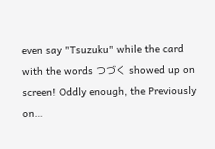even say "Tsuzuku" while the card with the words つづく showed up on screen! Oddly enough, the Previously on…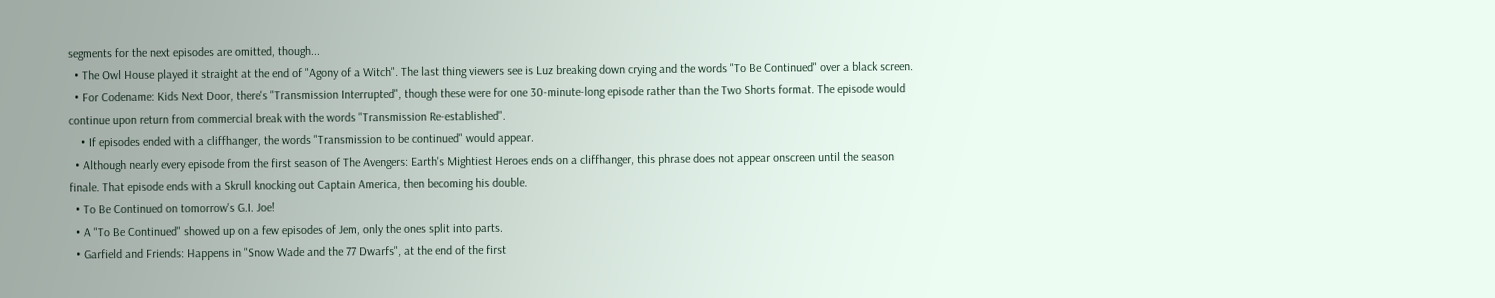segments for the next episodes are omitted, though...
  • The Owl House played it straight at the end of "Agony of a Witch". The last thing viewers see is Luz breaking down crying and the words "To Be Continued" over a black screen.
  • For Codename: Kids Next Door, there's "Transmission Interrupted", though these were for one 30-minute-long episode rather than the Two Shorts format. The episode would continue upon return from commercial break with the words "Transmission Re-established".
    • If episodes ended with a cliffhanger, the words "Transmission to be continued" would appear.
  • Although nearly every episode from the first season of The Avengers: Earth's Mightiest Heroes ends on a cliffhanger, this phrase does not appear onscreen until the season finale. That episode ends with a Skrull knocking out Captain America, then becoming his double.
  • To Be Continued on tomorrow's G.I. Joe!
  • A "To Be Continued" showed up on a few episodes of Jem, only the ones split into parts.
  • Garfield and Friends: Happens in "Snow Wade and the 77 Dwarfs", at the end of the first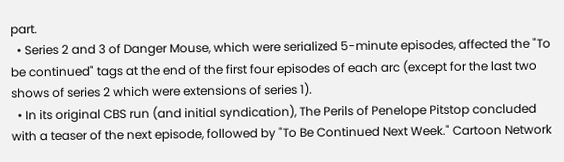part.
  • Series 2 and 3 of Danger Mouse, which were serialized 5-minute episodes, affected the "To be continued" tags at the end of the first four episodes of each arc (except for the last two shows of series 2 which were extensions of series 1).
  • In its original CBS run (and initial syndication), The Perils of Penelope Pitstop concluded with a teaser of the next episode, followed by "To Be Continued Next Week." Cartoon Network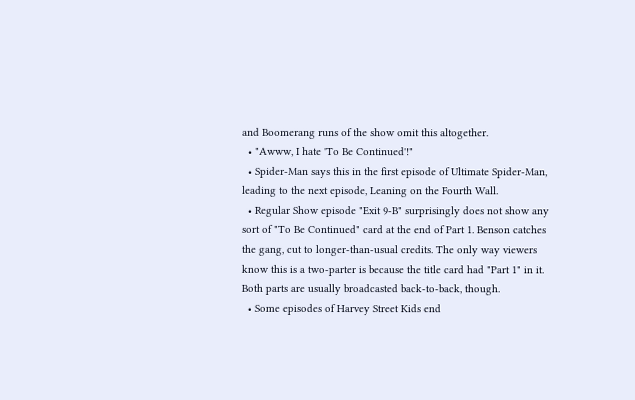and Boomerang runs of the show omit this altogether.
  • "Awww, I hate 'To Be Continued'!"
  • Spider-Man says this in the first episode of Ultimate Spider-Man, leading to the next episode, Leaning on the Fourth Wall.
  • Regular Show episode "Exit 9-B" surprisingly does not show any sort of "To Be Continued" card at the end of Part 1. Benson catches the gang, cut to longer-than-usual credits. The only way viewers know this is a two-parter is because the title card had "Part 1" in it. Both parts are usually broadcasted back-to-back, though.
  • Some episodes of Harvey Street Kids end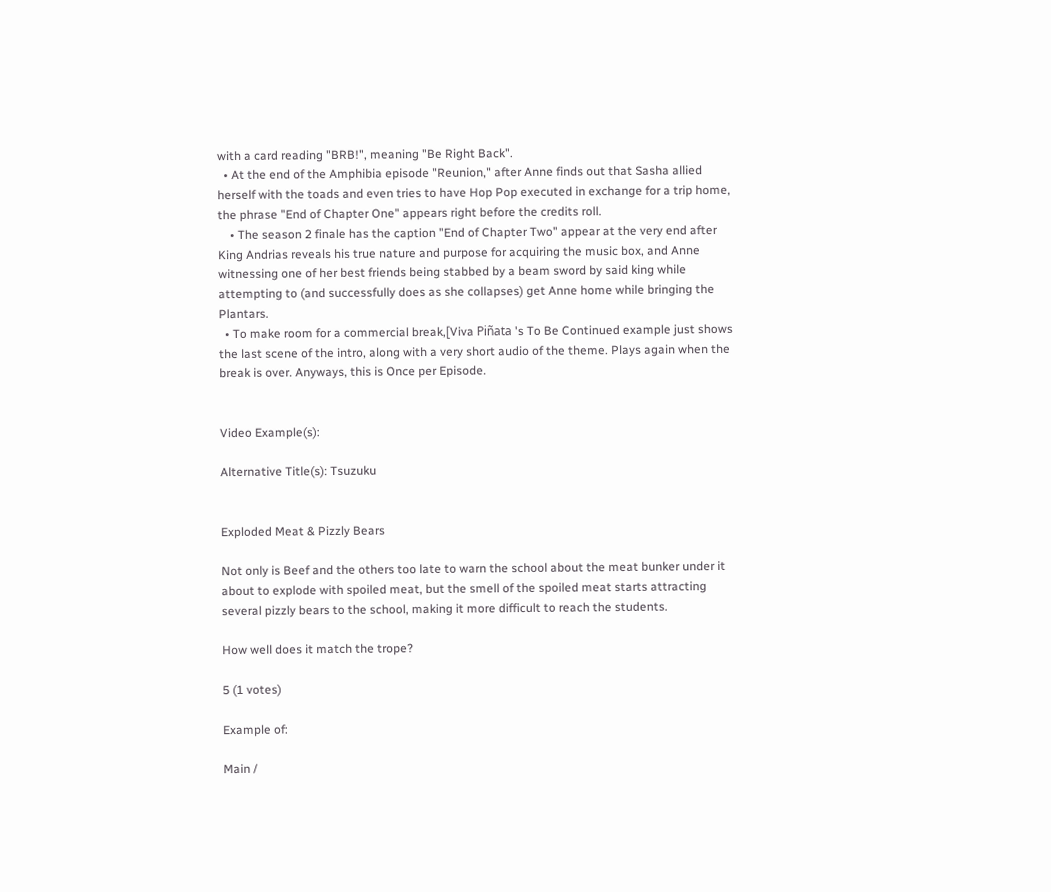with a card reading "BRB!", meaning "Be Right Back".
  • At the end of the Amphibia episode "Reunion," after Anne finds out that Sasha allied herself with the toads and even tries to have Hop Pop executed in exchange for a trip home, the phrase "End of Chapter One" appears right before the credits roll.
    • The season 2 finale has the caption "End of Chapter Two" appear at the very end after King Andrias reveals his true nature and purpose for acquiring the music box, and Anne witnessing one of her best friends being stabbed by a beam sword by said king while attempting to (and successfully does as she collapses) get Anne home while bringing the Plantars.
  • To make room for a commercial break,[Viva Piñata 's To Be Continued example just shows the last scene of the intro, along with a very short audio of the theme. Plays again when the break is over. Anyways, this is Once per Episode.


Video Example(s):

Alternative Title(s): Tsuzuku


Exploded Meat & Pizzly Bears

Not only is Beef and the others too late to warn the school about the meat bunker under it about to explode with spoiled meat, but the smell of the spoiled meat starts attracting several pizzly bears to the school, making it more difficult to reach the students.

How well does it match the trope?

5 (1 votes)

Example of:

Main /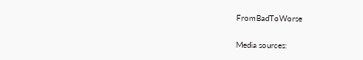FromBadToWorse

Media sources: